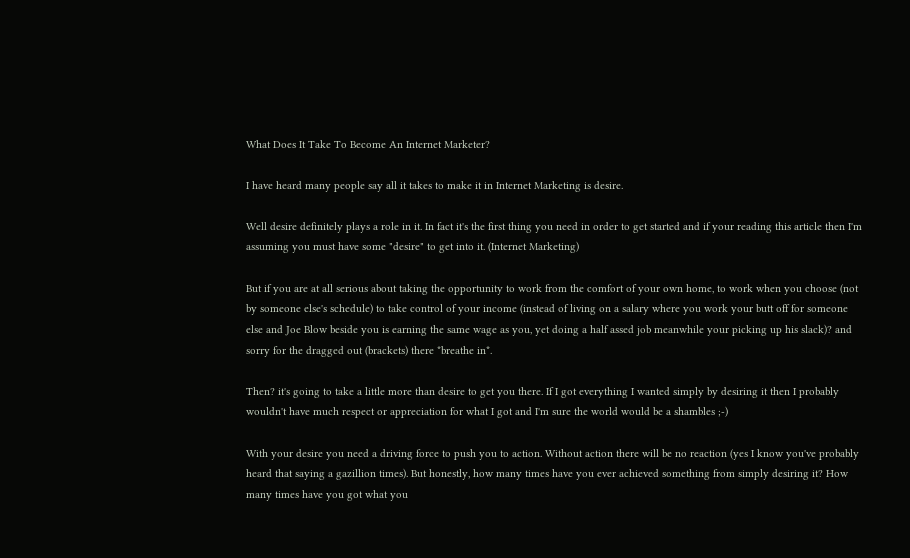What Does It Take To Become An Internet Marketer?

I have heard many people say all it takes to make it in Internet Marketing is desire.

Well desire definitely plays a role in it. In fact it's the first thing you need in order to get started and if your reading this article then I'm assuming you must have some "desire" to get into it. (Internet Marketing)

But if you are at all serious about taking the opportunity to work from the comfort of your own home, to work when you choose (not by someone else's schedule) to take control of your income (instead of living on a salary where you work your butt off for someone else and Joe Blow beside you is earning the same wage as you, yet doing a half assed job meanwhile your picking up his slack)? and sorry for the dragged out (brackets) there *breathe in*.

Then? it's going to take a little more than desire to get you there. If I got everything I wanted simply by desiring it then I probably wouldn't have much respect or appreciation for what I got and I'm sure the world would be a shambles ;-)

With your desire you need a driving force to push you to action. Without action there will be no reaction (yes I know you've probably heard that saying a gazillion times). But honestly, how many times have you ever achieved something from simply desiring it? How many times have you got what you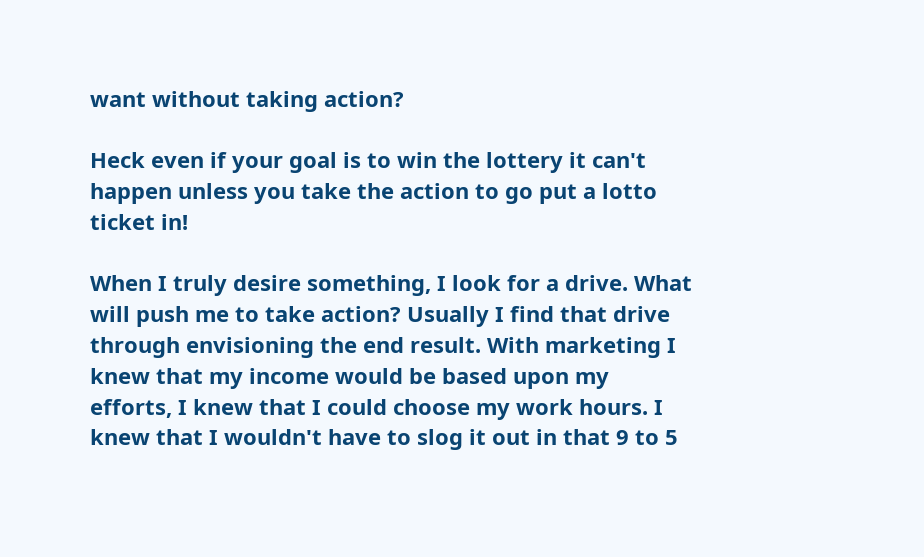want without taking action?

Heck even if your goal is to win the lottery it can't happen unless you take the action to go put a lotto ticket in!

When I truly desire something, I look for a drive. What will push me to take action? Usually I find that drive through envisioning the end result. With marketing I knew that my income would be based upon my efforts, I knew that I could choose my work hours. I knew that I wouldn't have to slog it out in that 9 to 5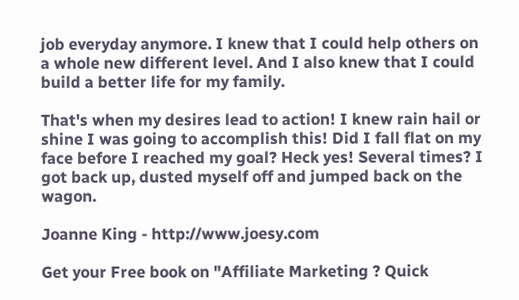job everyday anymore. I knew that I could help others on a whole new different level. And I also knew that I could build a better life for my family.

That's when my desires lead to action! I knew rain hail or shine I was going to accomplish this! Did I fall flat on my face before I reached my goal? Heck yes! Several times? I got back up, dusted myself off and jumped back on the wagon.

Joanne King - http://www.joesy.com

Get your Free book on "Affiliate Marketing ? Quick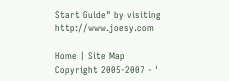Start Guide" by visiting http://www.joesy.com

Home | Site Map
Copyright 2005-2007 - '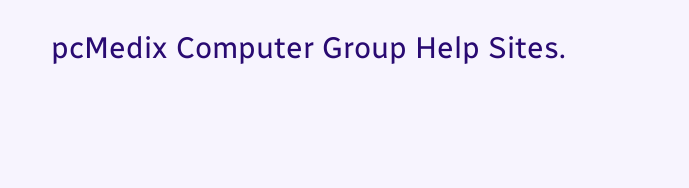pcMedix Computer Group Help Sites.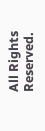All Rights Reserved.